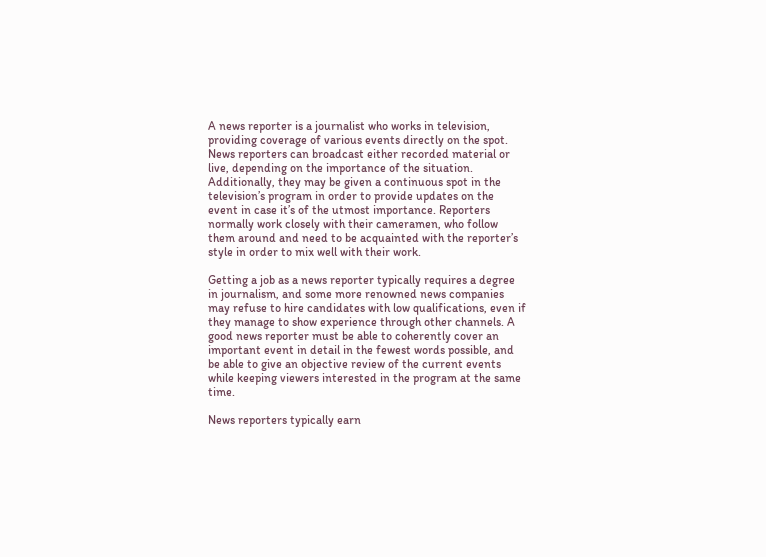A news reporter is a journalist who works in television, providing coverage of various events directly on the spot. News reporters can broadcast either recorded material or live, depending on the importance of the situation. Additionally, they may be given a continuous spot in the television’s program in order to provide updates on the event in case it’s of the utmost importance. Reporters normally work closely with their cameramen, who follow them around and need to be acquainted with the reporter’s style in order to mix well with their work.

Getting a job as a news reporter typically requires a degree in journalism, and some more renowned news companies may refuse to hire candidates with low qualifications, even if they manage to show experience through other channels. A good news reporter must be able to coherently cover an important event in detail in the fewest words possible, and be able to give an objective review of the current events while keeping viewers interested in the program at the same time.

News reporters typically earn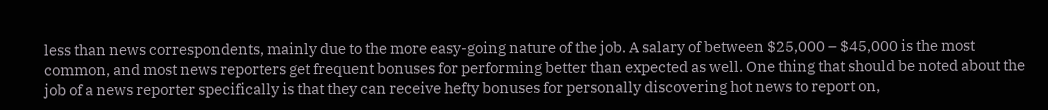less than news correspondents, mainly due to the more easy-going nature of the job. A salary of between $25,000 – $45,000 is the most common, and most news reporters get frequent bonuses for performing better than expected as well. One thing that should be noted about the job of a news reporter specifically is that they can receive hefty bonuses for personally discovering hot news to report on,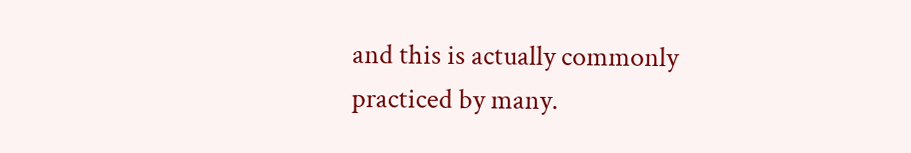and this is actually commonly practiced by many.